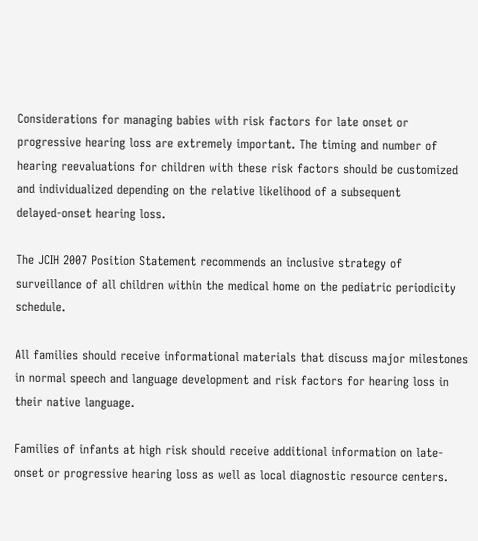Considerations for managing babies with risk factors for late onset or progressive hearing loss are extremely important. The timing and number of hearing reevaluations for children with these risk factors should be customized and individualized depending on the relative likelihood of a subsequent
delayed-onset hearing loss.

The JCIH 2007 Position Statement recommends an inclusive strategy of surveillance of all children within the medical home on the pediatric periodicity schedule.

All families should receive informational materials that discuss major milestones in normal speech and language development and risk factors for hearing loss in their native language.

Families of infants at high risk should receive additional information on late-onset or progressive hearing loss as well as local diagnostic resource centers.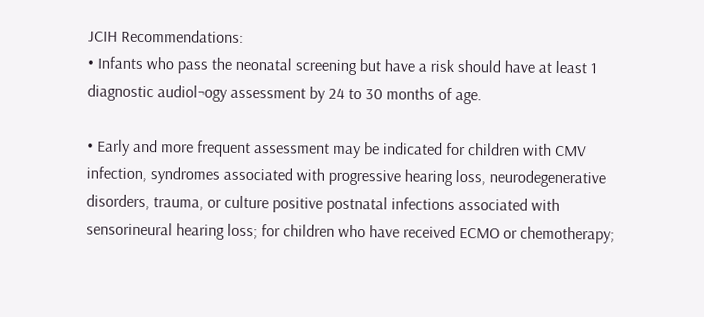JCIH Recommendations:
• Infants who pass the neonatal screening but have a risk should have at least 1 diagnostic audiol¬ogy assessment by 24 to 30 months of age.

• Early and more frequent assessment may be indicated for children with CMV infection, syndromes associated with progressive hearing loss, neurodegenerative disorders, trauma, or culture positive postnatal infections associated with sensorineural hearing loss; for children who have received ECMO or chemotherapy;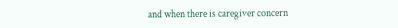and when there is caregiver concern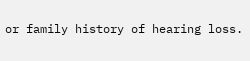or family history of hearing loss.